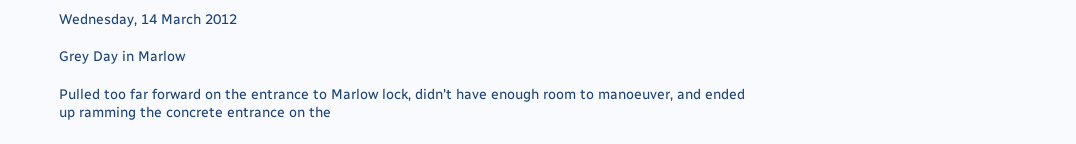Wednesday, 14 March 2012

Grey Day in Marlow

Pulled too far forward on the entrance to Marlow lock, didn't have enough room to manoeuver, and ended up ramming the concrete entrance on the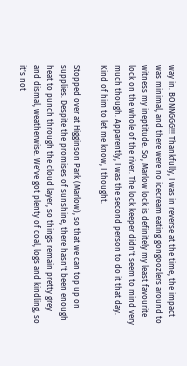way in. BONNGGG!!! Thankfully, I was in reverse at the time, the impact was minimal, and there were no icecream eating gongoozlers around to witness my ineptitude. So, Marlow lock is definitely my least favourite lock on the whole of the river. The lock keeper didn't seem to mind very much though. Apparently, I was the second person to do it that day. Kind of him to let me know, I thought.

Stopped over at Higginson Park (Marlow), so that we can top up on supplies. Despite the promises of sunshine, there hasn't been enough heat to punch through the cloud layer, so things remain pretty grey and dismal, weatherwise. We've got plenty of coal, logs and kindling, so it's not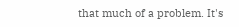that much of a problem. It's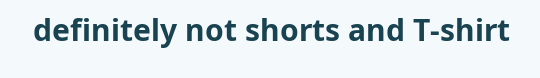definitely not shorts and T-shirt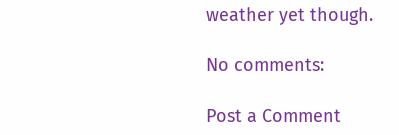weather yet though.

No comments:

Post a Comment